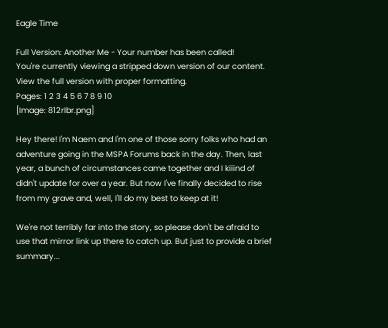Eagle Time

Full Version: Another Me - Your number has been called!
You're currently viewing a stripped down version of our content. View the full version with proper formatting.
Pages: 1 2 3 4 5 6 7 8 9 10
[Image: 812rIbr.png]

Hey there! I'm Naem and I'm one of those sorry folks who had an adventure going in the MSPA Forums back in the day. Then, last year, a bunch of circumstances came together and I kiiind of didn't update for over a year. But now I've finally decided to rise from my grave and, well, I'll do my best to keep at it!

We're not terribly far into the story, so please don't be afraid to use that mirror link up there to catch up. But just to provide a brief summary...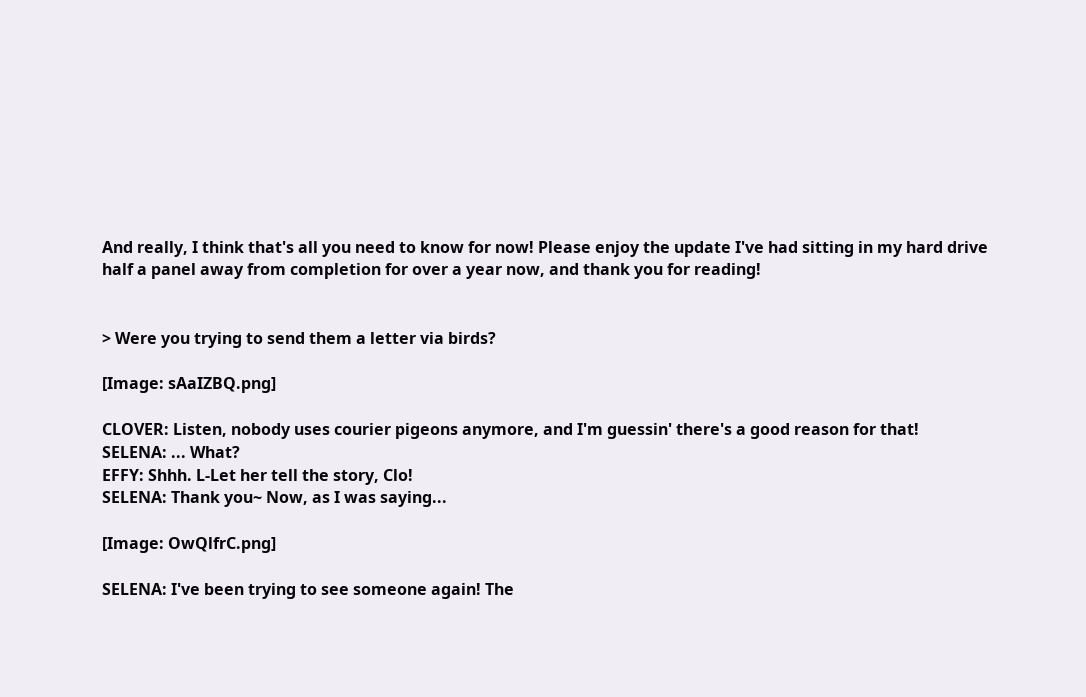And really, I think that's all you need to know for now! Please enjoy the update I've had sitting in my hard drive half a panel away from completion for over a year now, and thank you for reading!


> Were you trying to send them a letter via birds?

[Image: sAaIZBQ.png]

CLOVER: Listen, nobody uses courier pigeons anymore, and I'm guessin' there's a good reason for that!
SELENA: ... What?
EFFY: Shhh. L-Let her tell the story, Clo!
SELENA: Thank you~ Now, as I was saying...

[Image: OwQlfrC.png]

SELENA: I've been trying to see someone again! The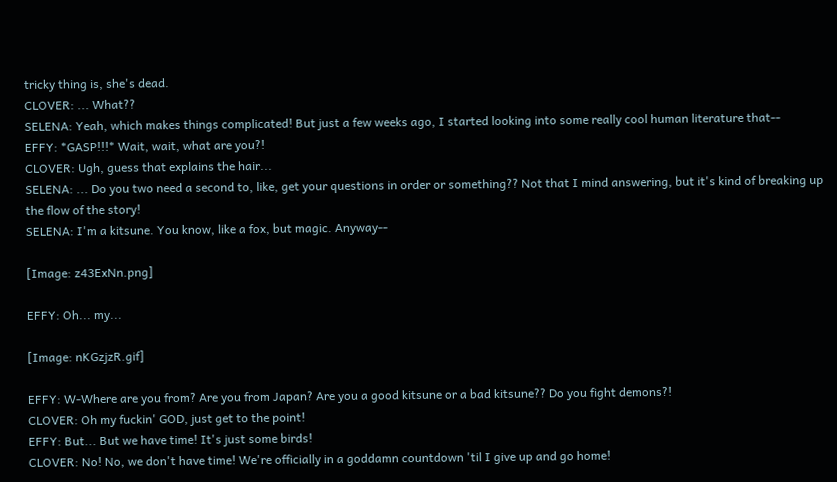tricky thing is, she's dead.
CLOVER: ... What??
SELENA: Yeah, which makes things complicated! But just a few weeks ago, I started looking into some really cool human literature that--
EFFY: *GASP!!!* Wait, wait, what are you?!
CLOVER: Ugh, guess that explains the hair...
SELENA: ... Do you two need a second to, like, get your questions in order or something?? Not that I mind answering, but it's kind of breaking up the flow of the story!
SELENA: I'm a kitsune. You know, like a fox, but magic. Anyway--

[Image: z43ExNn.png]

EFFY: Oh... my...

[Image: nKGzjzR.gif]

EFFY: W-Where are you from? Are you from Japan? Are you a good kitsune or a bad kitsune?? Do you fight demons?!
CLOVER: Oh my fuckin' GOD, just get to the point!
EFFY: But... But we have time! It's just some birds!
CLOVER: No! No, we don't have time! We're officially in a goddamn countdown 'til I give up and go home!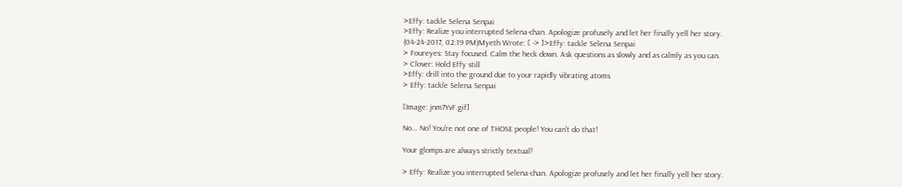>Effy: tackle Selena Senpai
>Effy: Realize you interrupted Selena-chan. Apologize profusely and let her finally yell her story.
(04-24-2017, 02:19 PM)Myeth Wrote: [ -> ]>Effy: tackle Selena Senpai
> Foureyes: Stay focused. Calm the heck down. Ask questions as slowly and as calmly as you can.
> Clover: Hold Effy still
>Effy: drill into the ground due to your rapidly vibrating atoms
> Effy: tackle Selena Senpai

[Image: jnm7YvF.gif]

No... No! You're not one of THOSE people! You can't do that!

Your glomps are always strictly textual!

> Effy: Realize you interrupted Selena-chan. Apologize profusely and let her finally yell her story.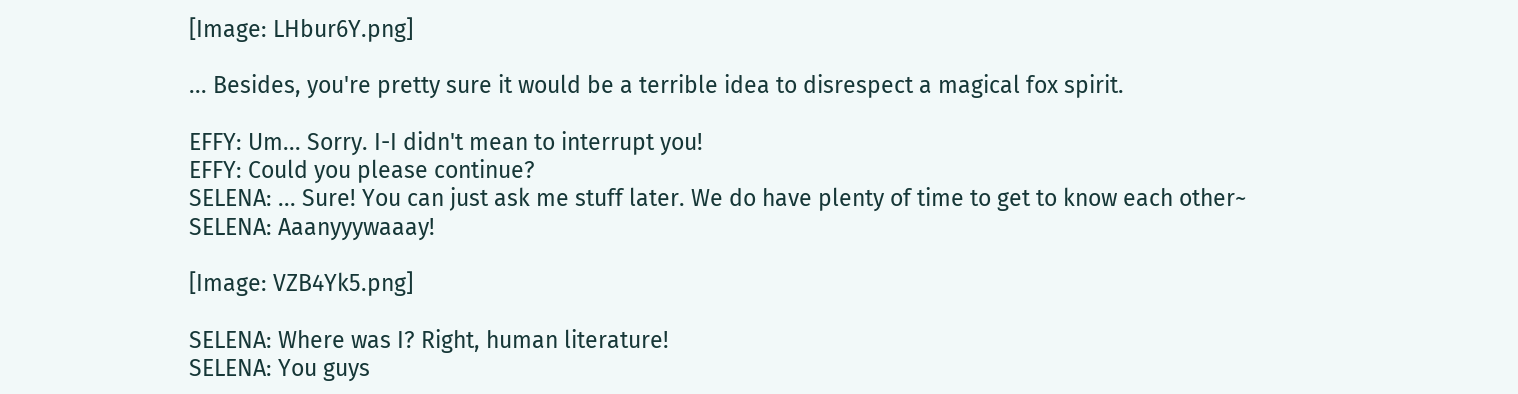[Image: LHbur6Y.png]

... Besides, you're pretty sure it would be a terrible idea to disrespect a magical fox spirit.

EFFY: Um... Sorry. I-I didn't mean to interrupt you!
EFFY: Could you please continue?
SELENA: ... Sure! You can just ask me stuff later. We do have plenty of time to get to know each other~
SELENA: Aaanyyywaaay!

[Image: VZB4Yk5.png]

SELENA: Where was I? Right, human literature!
SELENA: You guys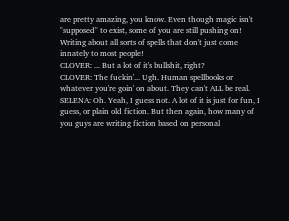are pretty amazing, you know. Even though magic isn't "supposed" to exist, some of you are still pushing on! Writing about all sorts of spells that don't just come innately to most people!
CLOVER: ... But a lot of it's bullshit, right?
CLOVER: The fuckin'... Ugh. Human spellbooks or whatever you're goin' on about. They can't ALL be real.
SELENA: Oh. Yeah, I guess not. A lot of it is just for fun, I guess, or plain old fiction. But then again, how many of you guys are writing fiction based on personal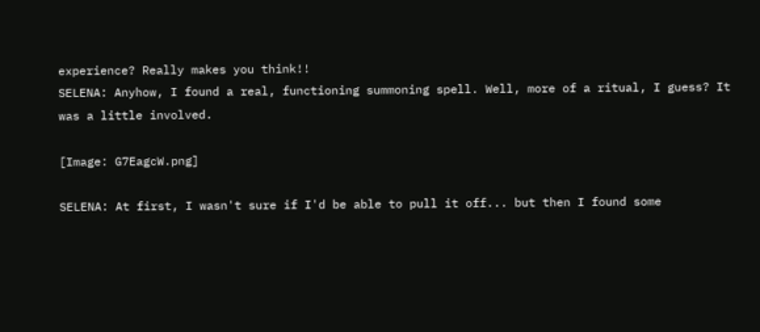experience? Really makes you think!!
SELENA: Anyhow, I found a real, functioning summoning spell. Well, more of a ritual, I guess? It was a little involved.

[Image: G7EagcW.png]

SELENA: At first, I wasn't sure if I'd be able to pull it off... but then I found some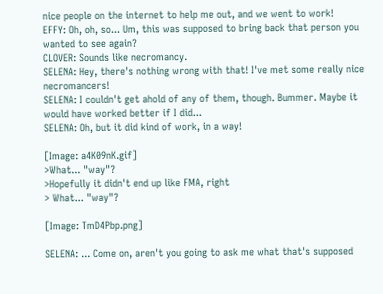nice people on the internet to help me out, and we went to work!
EFFY: Oh, oh, so... Um, this was supposed to bring back that person you wanted to see again?
CLOVER: Sounds like necromancy.
SELENA: Hey, there's nothing wrong with that! I've met some really nice necromancers!
SELENA: I couldn't get ahold of any of them, though. Bummer. Maybe it would have worked better if I did...
SELENA: Oh, but it did kind of work, in a way!

[Image: a4K09nK.gif]
>What... "way"?
>Hopefully it didn't end up like FMA, right
> What... "way"?

[Image: TmD4Pbp.png]

SELENA: ... Come on, aren't you going to ask me what that's supposed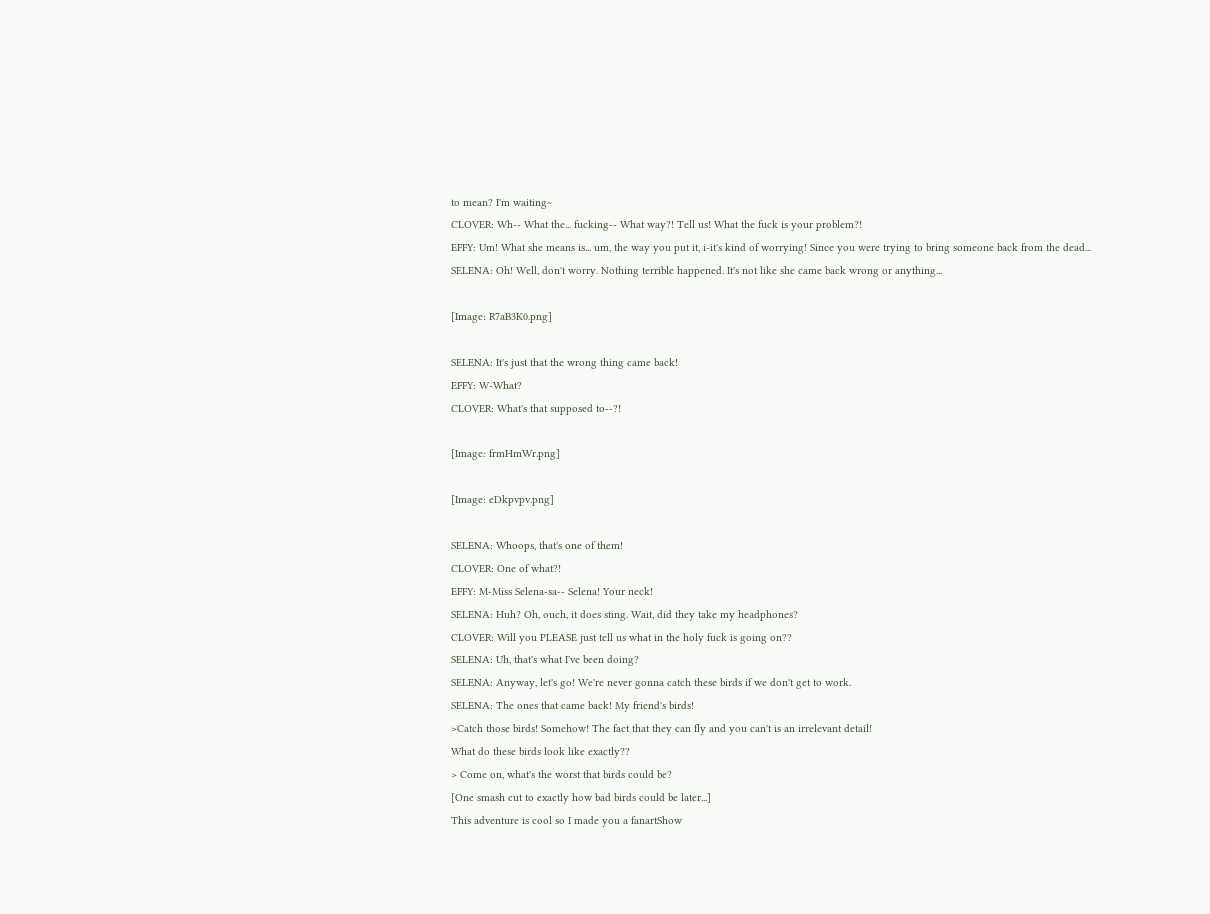to mean? I'm waiting~
CLOVER: Wh-- What the... fucking-- What way?! Tell us! What the fuck is your problem?!
EFFY: Um! What she means is... um, the way you put it, i-it's kind of worrying! Since you were trying to bring someone back from the dead...
SELENA: Oh! Well, don't worry. Nothing terrible happened. It's not like she came back wrong or anything...

[Image: R7aB3K0.png]

SELENA: It's just that the wrong thing came back!
EFFY: W-What?
CLOVER: What's that supposed to--?!

[Image: frmHmWr.png]

[Image: eDkpvpv.png]

SELENA: Whoops, that's one of them!
CLOVER: One of what?!
EFFY: M-Miss Selena-sa-- Selena! Your neck!
SELENA: Huh? Oh, ouch, it does sting. Wait, did they take my headphones?
CLOVER: Will you PLEASE just tell us what in the holy fuck is going on??
SELENA: Uh, that's what I've been doing?
SELENA: Anyway, let's go! We're never gonna catch these birds if we don't get to work.
SELENA: The ones that came back! My friend's birds!
>Catch those birds! Somehow! The fact that they can fly and you can't is an irrelevant detail!
What do these birds look like exactly??
> Come on, what's the worst that birds could be?
[One smash cut to exactly how bad birds could be later...]
This adventure is cool so I made you a fanartShow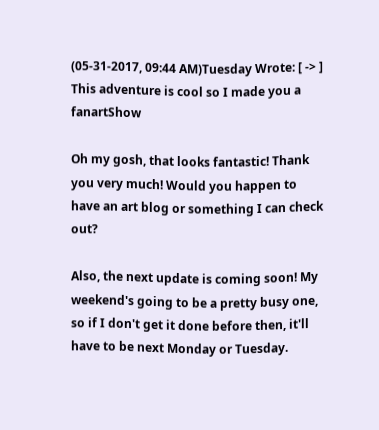(05-31-2017, 09:44 AM)Tuesday Wrote: [ -> ]
This adventure is cool so I made you a fanartShow

Oh my gosh, that looks fantastic! Thank you very much! Would you happen to have an art blog or something I can check out?

Also, the next update is coming soon! My weekend's going to be a pretty busy one, so if I don't get it done before then, it'll have to be next Monday or Tuesday.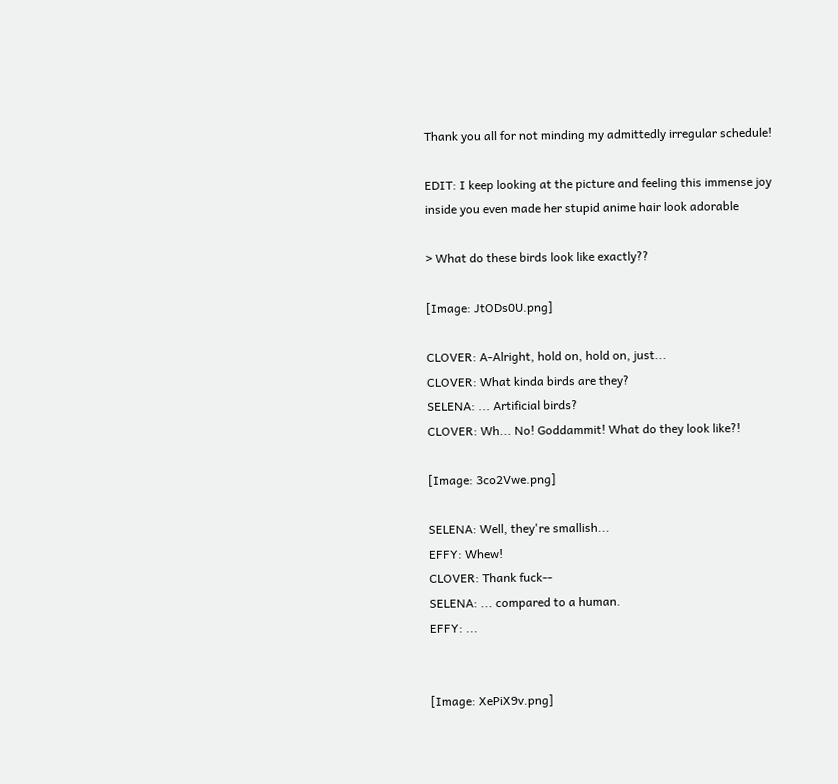Thank you all for not minding my admittedly irregular schedule!

EDIT: I keep looking at the picture and feeling this immense joy inside you even made her stupid anime hair look adorable

> What do these birds look like exactly??

[Image: JtODs0U.png]

CLOVER: A-Alright, hold on, hold on, just...
CLOVER: What kinda birds are they?
SELENA: ... Artificial birds?
CLOVER: Wh... No! Goddammit! What do they look like?!

[Image: 3co2Vwe.png]

SELENA: Well, they're smallish...
EFFY: Whew!
CLOVER: Thank fuck--
SELENA: ... compared to a human.
EFFY: ...


[Image: XePiX9v.png]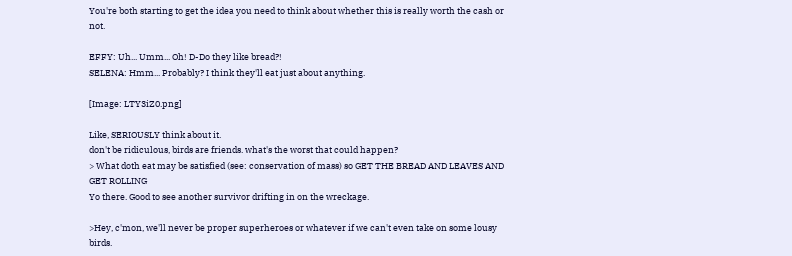You're both starting to get the idea you need to think about whether this is really worth the cash or not.

EFFY: Uh... Umm... Oh! D-Do they like bread?!
SELENA: Hmm... Probably? I think they'll eat just about anything.

[Image: LTY3iZ0.png]

Like, SERIOUSLY think about it.
don't be ridiculous, birds are friends. what's the worst that could happen?
> What doth eat may be satisfied (see: conservation of mass) so GET THE BREAD AND LEAVES AND GET ROLLING
Yo there. Good to see another survivor drifting in on the wreckage.

>Hey, c'mon, we'll never be proper superheroes or whatever if we can't even take on some lousy birds.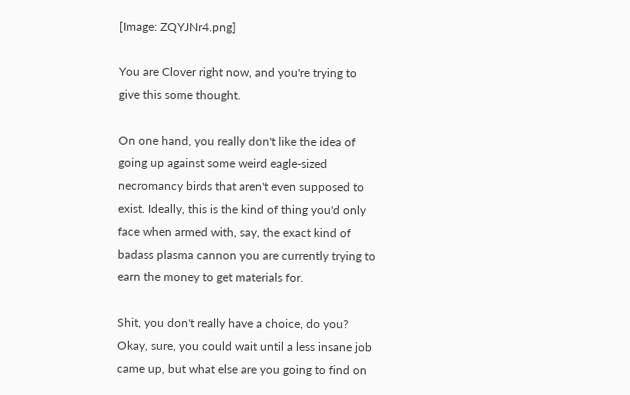[Image: ZQYJNr4.png]

You are Clover right now, and you're trying to give this some thought.

On one hand, you really don't like the idea of going up against some weird eagle-sized necromancy birds that aren't even supposed to exist. Ideally, this is the kind of thing you'd only face when armed with, say, the exact kind of badass plasma cannon you are currently trying to earn the money to get materials for.

Shit, you don't really have a choice, do you? Okay, sure, you could wait until a less insane job came up, but what else are you going to find on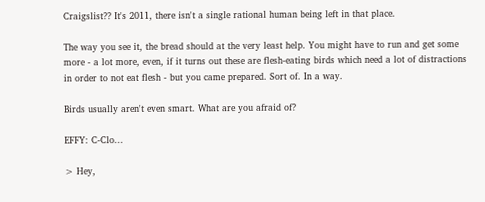Craigslist?? It's 2011, there isn't a single rational human being left in that place.

The way you see it, the bread should at the very least help. You might have to run and get some more - a lot more, even, if it turns out these are flesh-eating birds which need a lot of distractions in order to not eat flesh - but you came prepared. Sort of. In a way.

Birds usually aren't even smart. What are you afraid of?

EFFY: C-Clo...

> Hey,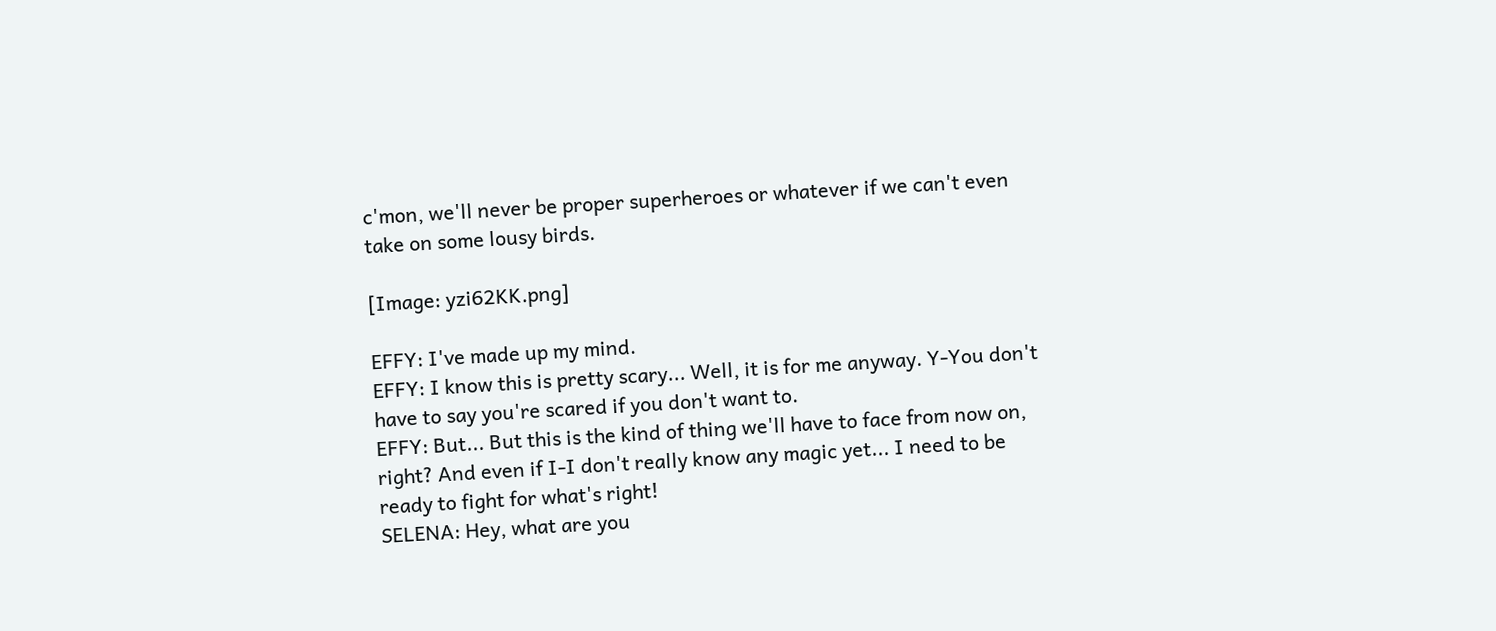c'mon, we'll never be proper superheroes or whatever if we can't even take on some lousy birds.

[Image: yzi62KK.png]

EFFY: I've made up my mind.
EFFY: I know this is pretty scary... Well, it is for me anyway. Y-You don't have to say you're scared if you don't want to.
EFFY: But... But this is the kind of thing we'll have to face from now on, right? And even if I-I don't really know any magic yet... I need to be ready to fight for what's right!
SELENA: Hey, what are you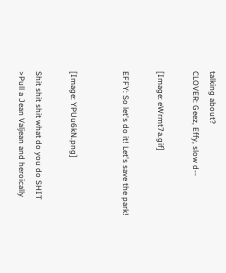talking about?
CLOVER: Geez, Effy, slow d--

[Image: eWrmt7a.gif]

EFFY: So let's do it! Let's save the park!


[Image: YPUu6kN.png]

Shit shit shit what do you do SHIT
>Pull a Jean Valjean and heroically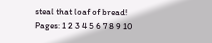steal that loaf of bread!
Pages: 1 2 3 4 5 6 7 8 9 10